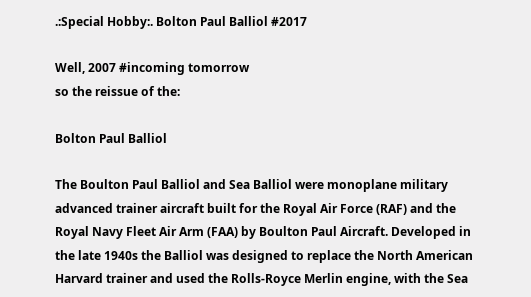.:Special Hobby:. Bolton Paul Balliol #2017

Well, 2007 #incoming tomorrow
so the reissue of the:

Bolton Paul Balliol

The Boulton Paul Balliol and Sea Balliol were monoplane military advanced trainer aircraft built for the Royal Air Force (RAF) and the Royal Navy Fleet Air Arm (FAA) by Boulton Paul Aircraft. Developed in the late 1940s the Balliol was designed to replace the North American Harvard trainer and used the Rolls-Royce Merlin engine, with the Sea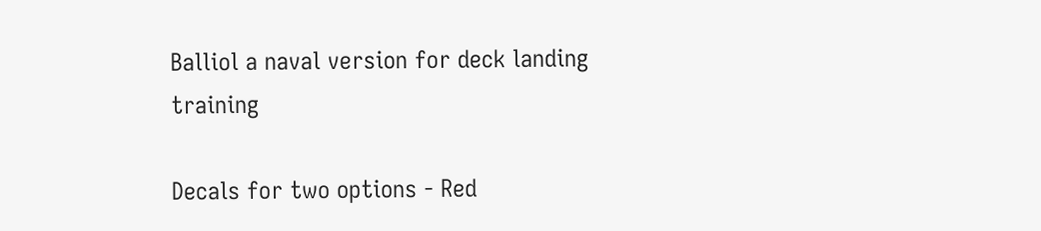Balliol a naval version for deck landing training

Decals for two options - Red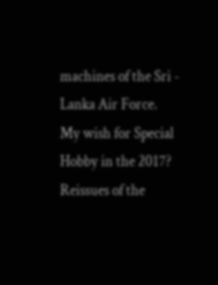machines of the Sri - Lanka Air Force.
My wish for Special Hobby in the 2017? Reissues of the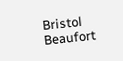Bristol Beaufort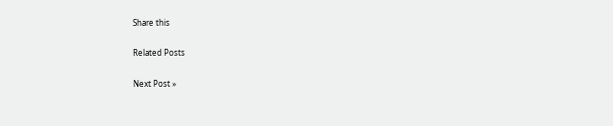Share this

Related Posts

Next Post »